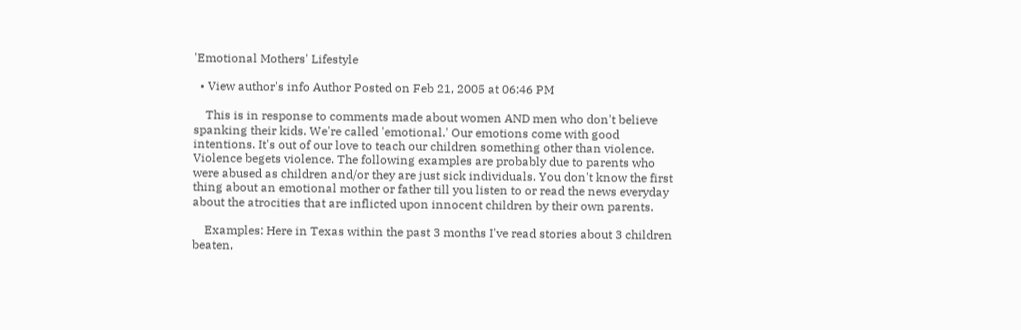'Emotional Mothers' Lifestyle

  • View author's info Author Posted on Feb 21, 2005 at 06:46 PM

    This is in response to comments made about women AND men who don't believe spanking their kids. We're called 'emotional.' Our emotions come with good intentions. It's out of our love to teach our children something other than violence. Violence begets violence. The following examples are probably due to parents who were abused as children and/or they are just sick individuals. You don't know the first thing about an emotional mother or father till you listen to or read the news everyday about the atrocities that are inflicted upon innocent children by their own parents.

    Examples: Here in Texas within the past 3 months I've read stories about 3 children beaten,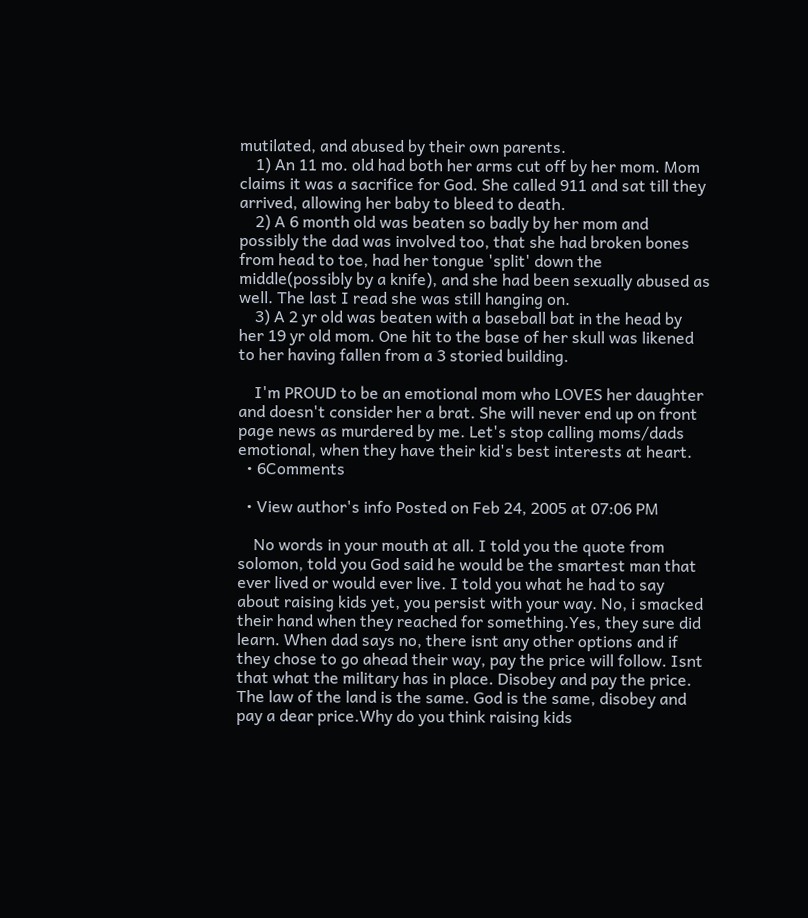mutilated, and abused by their own parents.
    1) An 11 mo. old had both her arms cut off by her mom. Mom claims it was a sacrifice for God. She called 911 and sat till they arrived, allowing her baby to bleed to death.
    2) A 6 month old was beaten so badly by her mom and possibly the dad was involved too, that she had broken bones from head to toe, had her tongue 'split' down the middle(possibly by a knife), and she had been sexually abused as well. The last I read she was still hanging on.
    3) A 2 yr old was beaten with a baseball bat in the head by her 19 yr old mom. One hit to the base of her skull was likened to her having fallen from a 3 storied building.

    I'm PROUD to be an emotional mom who LOVES her daughter and doesn't consider her a brat. She will never end up on front page news as murdered by me. Let's stop calling moms/dads emotional, when they have their kid's best interests at heart.
  • 6Comments

  • View author's info Posted on Feb 24, 2005 at 07:06 PM

    No words in your mouth at all. I told you the quote from solomon, told you God said he would be the smartest man that ever lived or would ever live. I told you what he had to say about raising kids yet, you persist with your way. No, i smacked their hand when they reached for something.Yes, they sure did learn. When dad says no, there isnt any other options and if they chose to go ahead their way, pay the price will follow. Isnt that what the military has in place. Disobey and pay the price. The law of the land is the same. God is the same, disobey and pay a dear price.Why do you think raising kids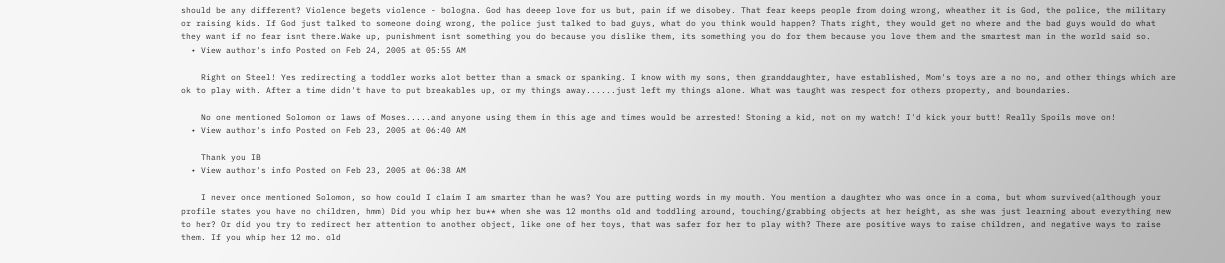should be any different? Violence begets violence - bologna. God has deeep love for us but, pain if we disobey. That fear keeps people from doing wrong, wheather it is God, the police, the military or raising kids. If God just talked to someone doing wrong, the police just talked to bad guys, what do you think would happen? Thats right, they would get no where and the bad guys would do what they want if no fear isnt there.Wake up, punishment isnt something you do because you dislike them, its something you do for them because you love them and the smartest man in the world said so.
  • View author's info Posted on Feb 24, 2005 at 05:55 AM

    Right on Steel! Yes redirecting a toddler works alot better than a smack or spanking. I know with my sons, then granddaughter, have established, Mom's toys are a no no, and other things which are ok to play with. After a time didn't have to put breakables up, or my things away......just left my things alone. What was taught was respect for others property, and boundaries.

    No one mentioned Solomon or laws of Moses.....and anyone using them in this age and times would be arrested! Stoning a kid, not on my watch! I'd kick your butt! Really Spoils move on!
  • View author's info Posted on Feb 23, 2005 at 06:40 AM

    Thank you IB
  • View author's info Posted on Feb 23, 2005 at 06:38 AM

    I never once mentioned Solomon, so how could I claim I am smarter than he was? You are putting words in my mouth. You mention a daughter who was once in a coma, but whom survived(although your profile states you have no children, hmm) Did you whip her bu** when she was 12 months old and toddling around, touching/grabbing objects at her height, as she was just learning about everything new to her? Or did you try to redirect her attention to another object, like one of her toys, that was safer for her to play with? There are positive ways to raise children, and negative ways to raise them. If you whip her 12 mo. old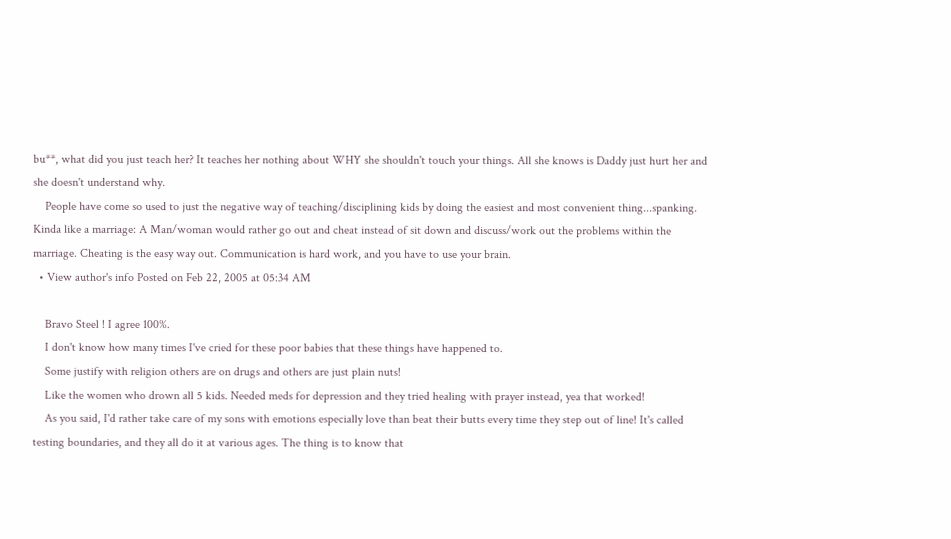bu**, what did you just teach her? It teaches her nothing about WHY she shouldn't touch your things. All she knows is Daddy just hurt her and she doesn't understand why.
    People have come so used to just the negative way of teaching/disciplining kids by doing the easiest and most convenient thing...spanking. Kinda like a marriage: A Man/woman would rather go out and cheat instead of sit down and discuss/work out the problems within the marriage. Cheating is the easy way out. Communication is hard work, and you have to use your brain.
  • View author's info Posted on Feb 22, 2005 at 05:34 AM

    Bravo Steel ! I agree 100%.
    I don't know how many times I've cried for these poor babies that these things have happened to.
    Some justify with religion others are on drugs and others are just plain nuts!
    Like the women who drown all 5 kids. Needed meds for depression and they tried healing with prayer instead, yea that worked!
    As you said, I'd rather take care of my sons with emotions especially love than beat their butts every time they step out of line! It's called testing boundaries, and they all do it at various ages. The thing is to know that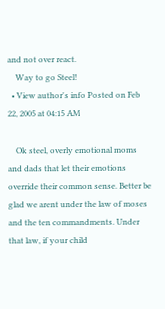and not over react.
    Way to go Steel!
  • View author's info Posted on Feb 22, 2005 at 04:15 AM

    Ok steel, overly emotional moms and dads that let their emotions override their common sense. Better be glad we arent under the law of moses and the ten commandments. Under that law, if your child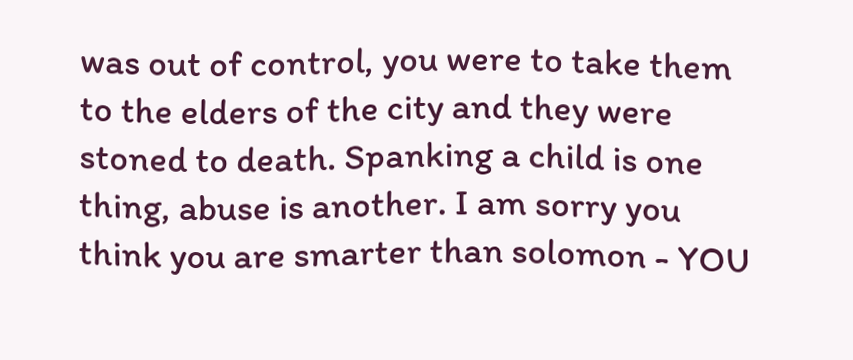was out of control, you were to take them to the elders of the city and they were stoned to death. Spanking a child is one thing, abuse is another. I am sorry you think you are smarter than solomon - YOU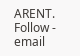ARENT.
Follow - email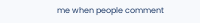me when people comment